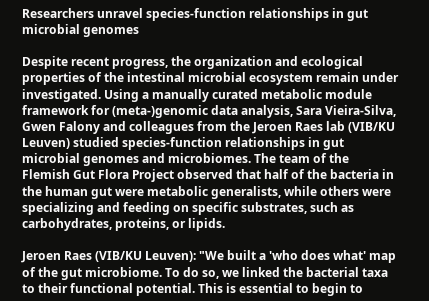Researchers unravel species-function relationships in gut microbial genomes

Despite recent progress, the organization and ecological properties of the intestinal microbial ecosystem remain under investigated. Using a manually curated metabolic module framework for (meta-)genomic data analysis, Sara Vieira-Silva, Gwen Falony and colleagues from the Jeroen Raes lab (VIB/KU Leuven) studied species-function relationships in gut microbial genomes and microbiomes. The team of the Flemish Gut Flora Project observed that half of the bacteria in the human gut were metabolic generalists, while others were specializing and feeding on specific substrates, such as carbohydrates, proteins, or lipids.

Jeroen Raes (VIB/KU Leuven): "We built a 'who does what' map of the gut microbiome. To do so, we linked the bacterial taxa to their functional potential. This is essential to begin to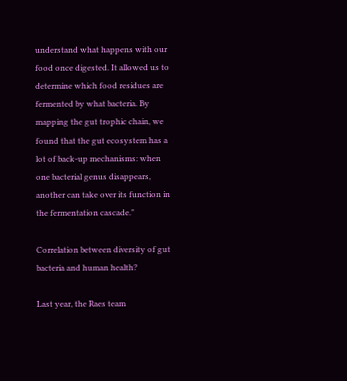understand what happens with our food once digested. It allowed us to determine which food residues are fermented by what bacteria. By mapping the gut trophic chain, we found that the gut ecosystem has a lot of back-up mechanisms: when one bacterial genus disappears, another can take over its function in the fermentation cascade."

Correlation between diversity of gut bacteria and human health?

Last year, the Raes team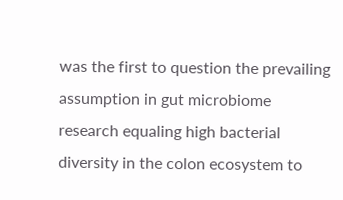was the first to question the prevailing assumption in gut microbiome research equaling high bacterial diversity in the colon ecosystem to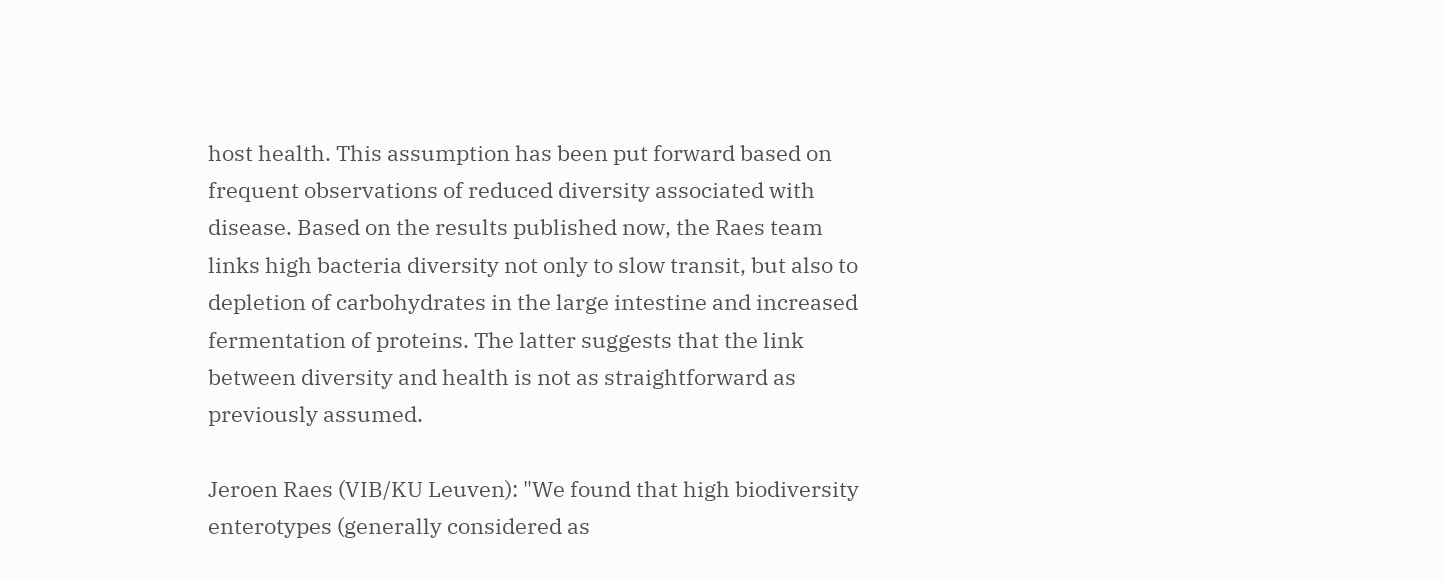host health. This assumption has been put forward based on frequent observations of reduced diversity associated with disease. Based on the results published now, the Raes team links high bacteria diversity not only to slow transit, but also to depletion of carbohydrates in the large intestine and increased fermentation of proteins. The latter suggests that the link between diversity and health is not as straightforward as previously assumed.

Jeroen Raes (VIB/KU Leuven): "We found that high biodiversity enterotypes (generally considered as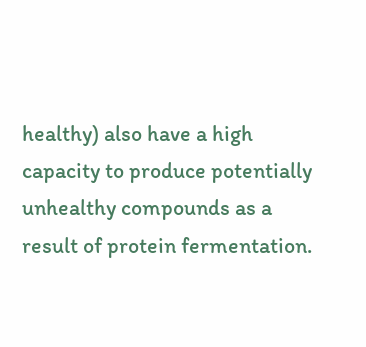healthy) also have a high capacity to produce potentially unhealthy compounds as a result of protein fermentation.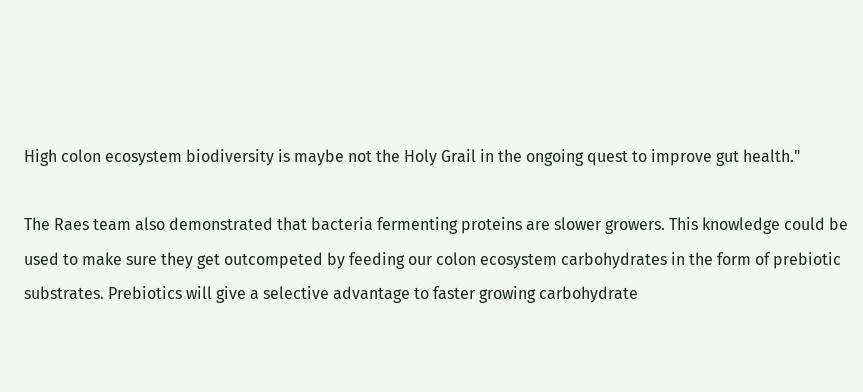High colon ecosystem biodiversity is maybe not the Holy Grail in the ongoing quest to improve gut health."

The Raes team also demonstrated that bacteria fermenting proteins are slower growers. This knowledge could be used to make sure they get outcompeted by feeding our colon ecosystem carbohydrates in the form of prebiotic substrates. Prebiotics will give a selective advantage to faster growing carbohydrate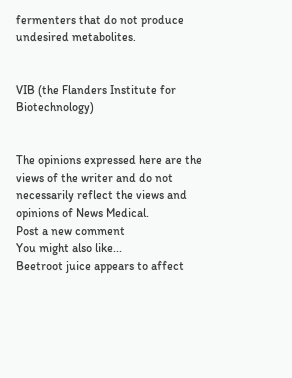fermenters that do not produce undesired metabolites.


VIB (the Flanders Institute for Biotechnology)


The opinions expressed here are the views of the writer and do not necessarily reflect the views and opinions of News Medical.
Post a new comment
You might also like...
Beetroot juice appears to affect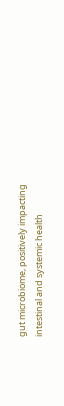gut microbiome, positively impacting intestinal and systemic health